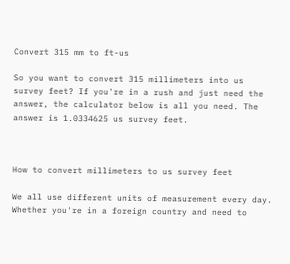Convert 315 mm to ft-us

So you want to convert 315 millimeters into us survey feet? If you're in a rush and just need the answer, the calculator below is all you need. The answer is 1.0334625 us survey feet.



How to convert millimeters to us survey feet

We all use different units of measurement every day. Whether you're in a foreign country and need to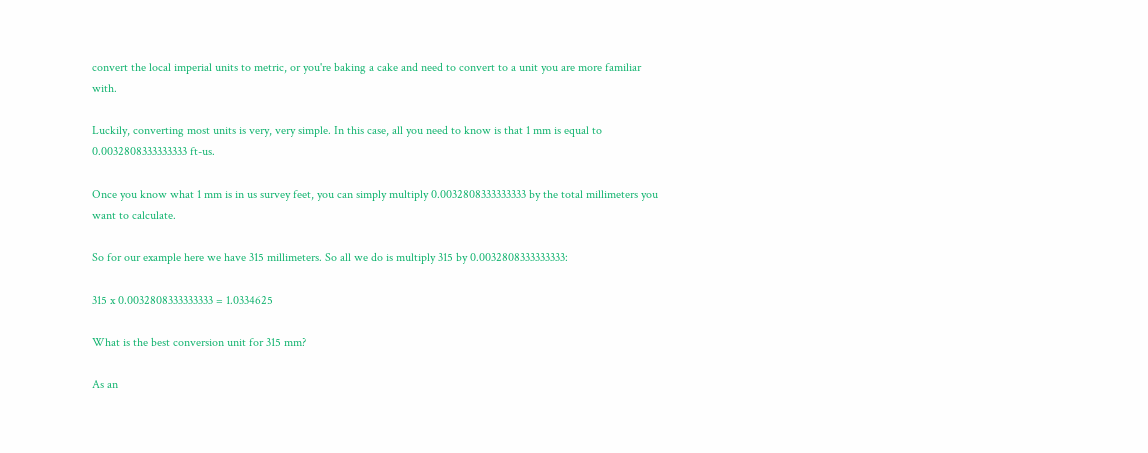convert the local imperial units to metric, or you're baking a cake and need to convert to a unit you are more familiar with.

Luckily, converting most units is very, very simple. In this case, all you need to know is that 1 mm is equal to 0.0032808333333333 ft-us.

Once you know what 1 mm is in us survey feet, you can simply multiply 0.0032808333333333 by the total millimeters you want to calculate.

So for our example here we have 315 millimeters. So all we do is multiply 315 by 0.0032808333333333:

315 x 0.0032808333333333 = 1.0334625

What is the best conversion unit for 315 mm?

As an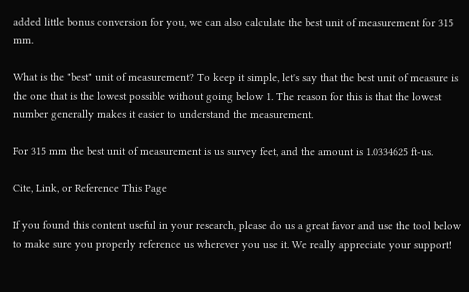added little bonus conversion for you, we can also calculate the best unit of measurement for 315 mm.

What is the "best" unit of measurement? To keep it simple, let's say that the best unit of measure is the one that is the lowest possible without going below 1. The reason for this is that the lowest number generally makes it easier to understand the measurement.

For 315 mm the best unit of measurement is us survey feet, and the amount is 1.0334625 ft-us.

Cite, Link, or Reference This Page

If you found this content useful in your research, please do us a great favor and use the tool below to make sure you properly reference us wherever you use it. We really appreciate your support!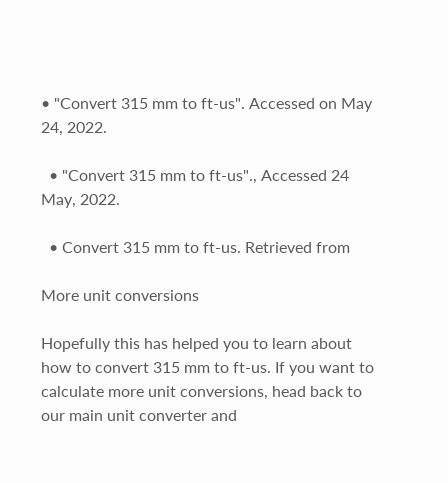• "Convert 315 mm to ft-us". Accessed on May 24, 2022.

  • "Convert 315 mm to ft-us"., Accessed 24 May, 2022.

  • Convert 315 mm to ft-us. Retrieved from

More unit conversions

Hopefully this has helped you to learn about how to convert 315 mm to ft-us. If you want to calculate more unit conversions, head back to our main unit converter and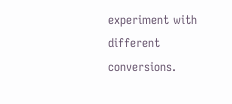experiment with different conversions.